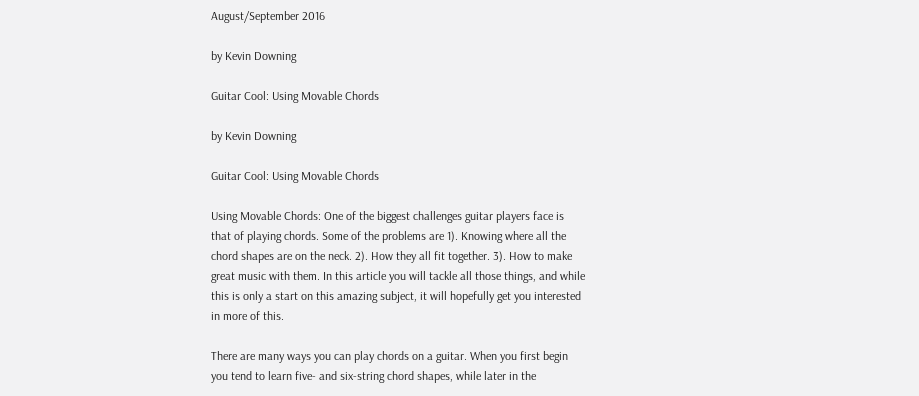August/September 2016

by Kevin Downing

Guitar Cool: Using Movable Chords

by Kevin Downing

Guitar Cool: Using Movable Chords

Using Movable Chords: One of the biggest challenges guitar players face is that of playing chords. Some of the problems are 1). Knowing where all the chord shapes are on the neck. 2). How they all fit together. 3). How to make great music with them. In this article you will tackle all those things, and while this is only a start on this amazing subject, it will hopefully get you interested in more of this.

There are many ways you can play chords on a guitar. When you first begin you tend to learn five- and six-string chord shapes, while later in the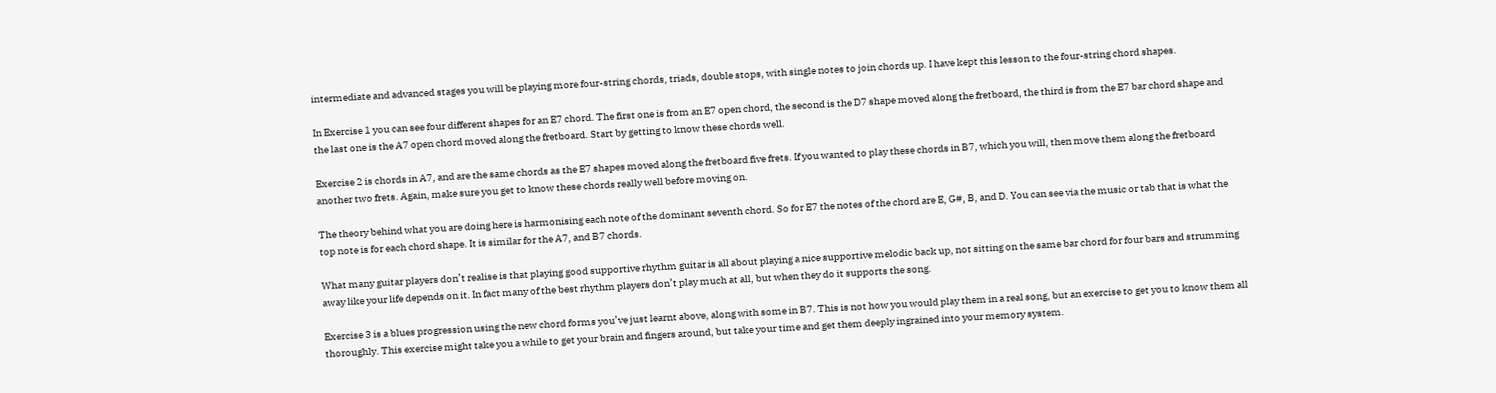intermediate and advanced stages you will be playing more four-string chords, triads, double stops, with single notes to join chords up. I have kept this lesson to the four-string chord shapes.

In Exercise 1 you can see four different shapes for an E7 chord. The first one is from an E7 open chord, the second is the D7 shape moved along the fretboard, the third is from the E7 bar chord shape and the last one is the A7 open chord moved along the fretboard. Start by getting to know these chords well.

Exercise 2 is chords in A7, and are the same chords as the E7 shapes moved along the fretboard five frets. If you wanted to play these chords in B7, which you will, then move them along the fretboard another two frets. Again, make sure you get to know these chords really well before moving on.

The theory behind what you are doing here is harmonising each note of the dominant seventh chord. So for E7 the notes of the chord are E, G#, B, and D. You can see via the music or tab that is what the top note is for each chord shape. It is similar for the A7, and B7 chords.

What many guitar players don’t realise is that playing good supportive rhythm guitar is all about playing a nice supportive melodic back up, not sitting on the same bar chord for four bars and strumming away like your life depends on it. In fact many of the best rhythm players don’t play much at all, but when they do it supports the song.

Exercise 3 is a blues progression using the new chord forms you’ve just learnt above, along with some in B7. This is not how you would play them in a real song, but an exercise to get you to know them all thoroughly. This exercise might take you a while to get your brain and fingers around, but take your time and get them deeply ingrained into your memory system.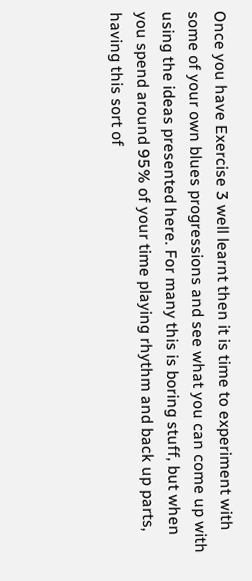Once you have Exercise 3 well learnt then it is time to experiment with some of your own blues progressions and see what you can come up with using the ideas presented here. For many this is boring stuff, but when you spend around 95% of your time playing rhythm and back up parts, having this sort of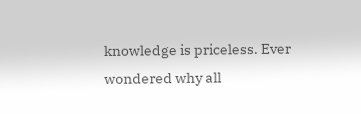knowledge is priceless. Ever wondered why all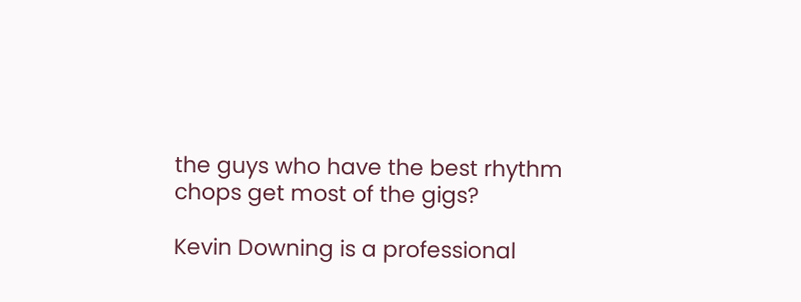the guys who have the best rhythm chops get most of the gigs?

Kevin Downing is a professional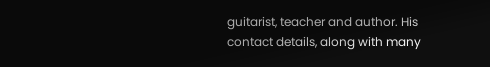guitarist, teacher and author. His contact details, along with many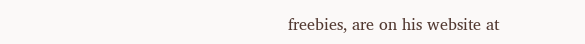freebies, are on his website at